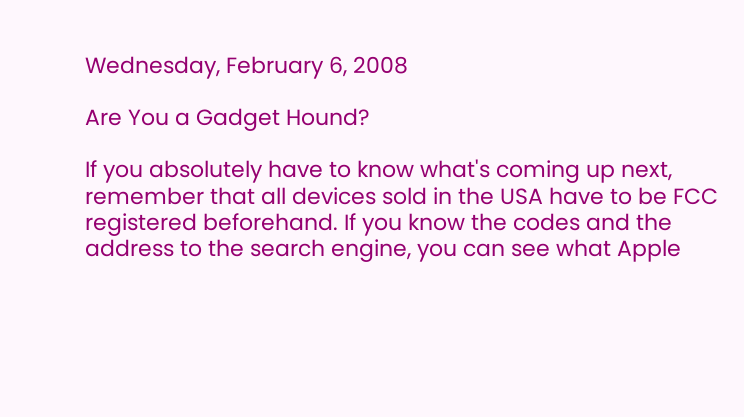Wednesday, February 6, 2008

Are You a Gadget Hound?

If you absolutely have to know what's coming up next, remember that all devices sold in the USA have to be FCC registered beforehand. If you know the codes and the address to the search engine, you can see what Apple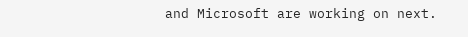and Microsoft are working on next.